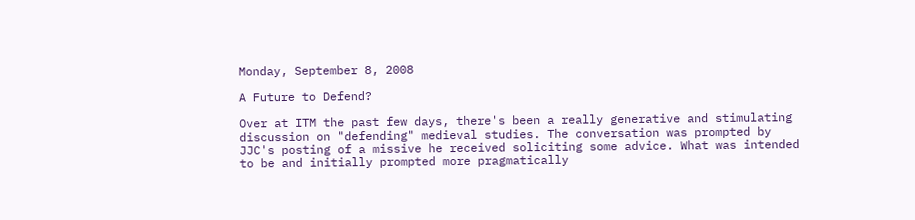Monday, September 8, 2008

A Future to Defend?

Over at ITM the past few days, there's been a really generative and stimulating discussion on "defending" medieval studies. The conversation was prompted by JJC's posting of a missive he received soliciting some advice. What was intended to be and initially prompted more pragmatically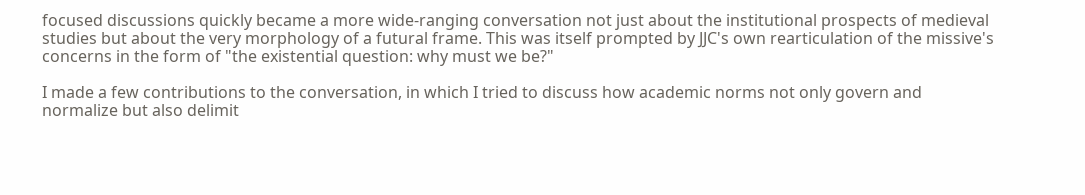focused discussions quickly became a more wide-ranging conversation not just about the institutional prospects of medieval studies but about the very morphology of a futural frame. This was itself prompted by JJC's own rearticulation of the missive's concerns in the form of "the existential question: why must we be?"

I made a few contributions to the conversation, in which I tried to discuss how academic norms not only govern and normalize but also delimit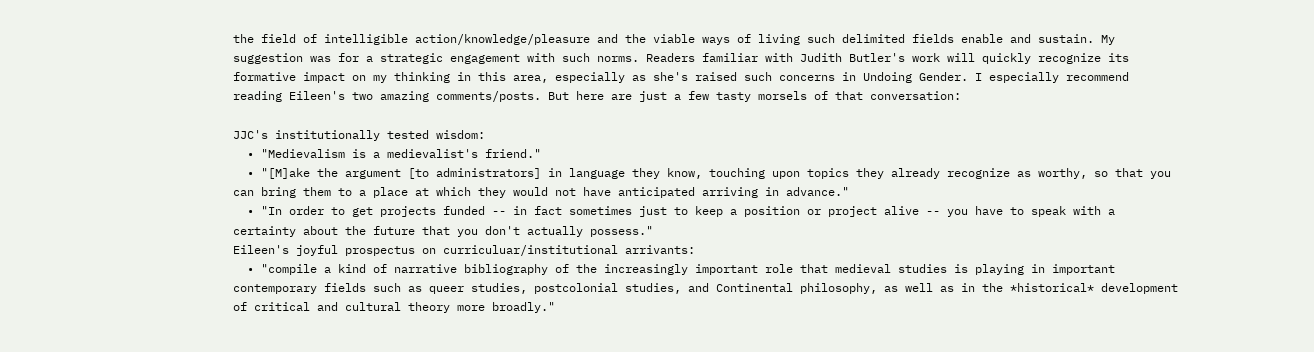the field of intelligible action/knowledge/pleasure and the viable ways of living such delimited fields enable and sustain. My suggestion was for a strategic engagement with such norms. Readers familiar with Judith Butler's work will quickly recognize its formative impact on my thinking in this area, especially as she's raised such concerns in Undoing Gender. I especially recommend reading Eileen's two amazing comments/posts. But here are just a few tasty morsels of that conversation:

JJC's institutionally tested wisdom:
  • "Medievalism is a medievalist's friend."
  • "[M]ake the argument [to administrators] in language they know, touching upon topics they already recognize as worthy, so that you can bring them to a place at which they would not have anticipated arriving in advance."
  • "In order to get projects funded -- in fact sometimes just to keep a position or project alive -- you have to speak with a certainty about the future that you don't actually possess."
Eileen's joyful prospectus on curriculuar/institutional arrivants:
  • "compile a kind of narrative bibliography of the increasingly important role that medieval studies is playing in important contemporary fields such as queer studies, postcolonial studies, and Continental philosophy, as well as in the *historical* development of critical and cultural theory more broadly."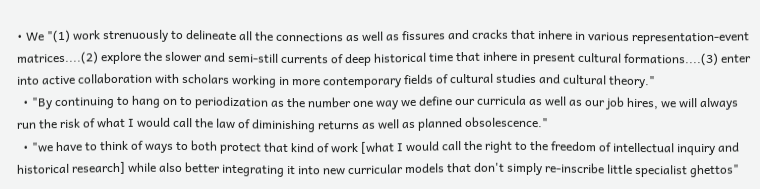• We "(1) work strenuously to delineate all the connections as well as fissures and cracks that inhere in various representation-event matrices....(2) explore the slower and semi-still currents of deep historical time that inhere in present cultural formations....(3) enter into active collaboration with scholars working in more contemporary fields of cultural studies and cultural theory."
  • "By continuing to hang on to periodization as the number one way we define our curricula as well as our job hires, we will always run the risk of what I would call the law of diminishing returns as well as planned obsolescence."
  • "we have to think of ways to both protect that kind of work [what I would call the right to the freedom of intellectual inquiry and historical research] while also better integrating it into new curricular models that don't simply re-inscribe little specialist ghettos"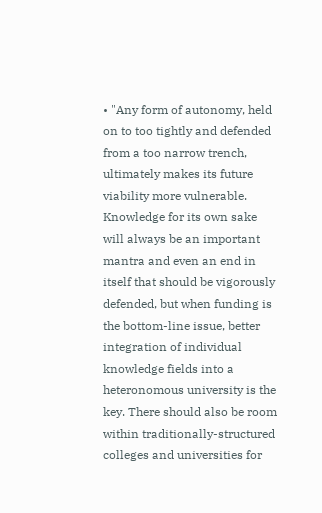• "Any form of autonomy, held on to too tightly and defended from a too narrow trench, ultimately makes its future viability more vulnerable. Knowledge for its own sake will always be an important mantra and even an end in itself that should be vigorously defended, but when funding is the bottom-line issue, better integration of individual knowledge fields into a heteronomous university is the key. There should also be room within traditionally-structured colleges and universities for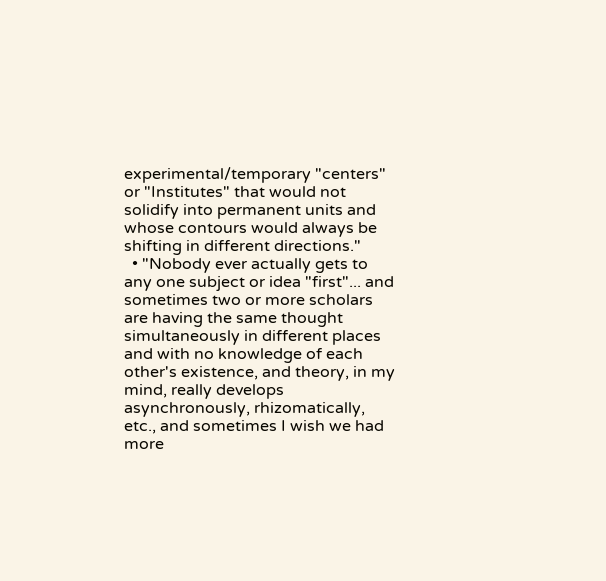experimental/temporary "centers" or "Institutes" that would not solidify into permanent units and whose contours would always be shifting in different directions."
  • "Nobody ever actually gets to any one subject or idea "first"... and sometimes two or more scholars are having the same thought simultaneously in different places and with no knowledge of each other's existence, and theory, in my mind, really develops asynchronously, rhizomatically, etc., and sometimes I wish we had more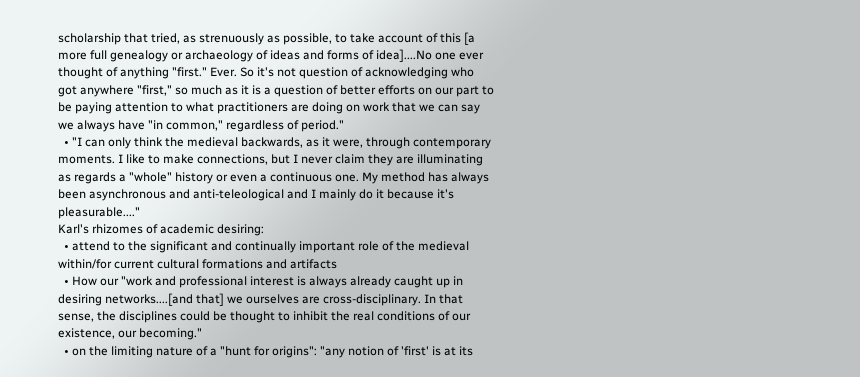scholarship that tried, as strenuously as possible, to take account of this [a more full genealogy or archaeology of ideas and forms of idea]....No one ever thought of anything "first." Ever. So it's not question of acknowledging who got anywhere "first," so much as it is a question of better efforts on our part to be paying attention to what practitioners are doing on work that we can say we always have "in common," regardless of period."
  • "I can only think the medieval backwards, as it were, through contemporary moments. I like to make connections, but I never claim they are illuminating as regards a "whole" history or even a continuous one. My method has always been asynchronous and anti-teleological and I mainly do it because it's pleasurable...."
Karl's rhizomes of academic desiring:
  • attend to the significant and continually important role of the medieval within/for current cultural formations and artifacts
  • How our "work and professional interest is always already caught up in desiring networks....[and that] we ourselves are cross-disciplinary. In that sense, the disciplines could be thought to inhibit the real conditions of our existence, our becoming."
  • on the limiting nature of a "hunt for origins": "any notion of 'first' is at its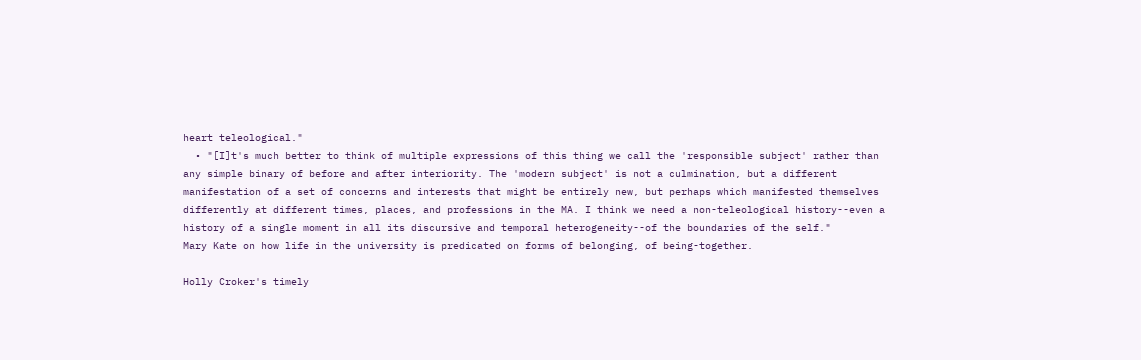heart teleological."
  • "[I]t's much better to think of multiple expressions of this thing we call the 'responsible subject' rather than any simple binary of before and after interiority. The 'modern subject' is not a culmination, but a different manifestation of a set of concerns and interests that might be entirely new, but perhaps which manifested themselves differently at different times, places, and professions in the MA. I think we need a non-teleological history--even a history of a single moment in all its discursive and temporal heterogeneity--of the boundaries of the self."
Mary Kate on how life in the university is predicated on forms of belonging, of being-together.

Holly Croker's timely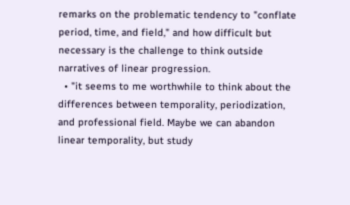remarks on the problematic tendency to "conflate period, time, and field," and how difficult but necessary is the challenge to think outside narratives of linear progression.
  • "it seems to me worthwhile to think about the differences between temporality, periodization, and professional field. Maybe we can abandon linear temporality, but study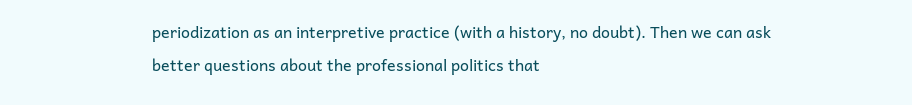periodization as an interpretive practice (with a history, no doubt). Then we can ask better questions about the professional politics that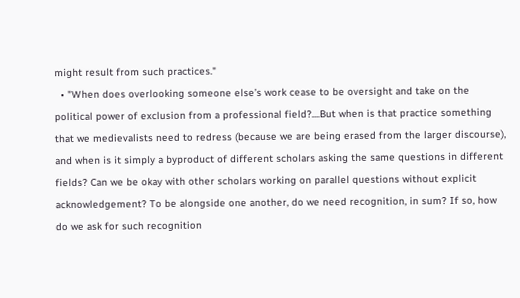might result from such practices."
  • "When does overlooking someone else’s work cease to be oversight and take on the political power of exclusion from a professional field?....But when is that practice something that we medievalists need to redress (because we are being erased from the larger discourse), and when is it simply a byproduct of different scholars asking the same questions in different fields? Can we be okay with other scholars working on parallel questions without explicit acknowledgement? To be alongside one another, do we need recognition, in sum? If so, how do we ask for such recognition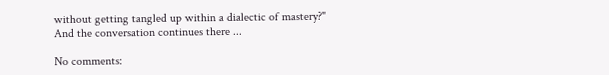without getting tangled up within a dialectic of mastery?"
And the conversation continues there ...

No comments: